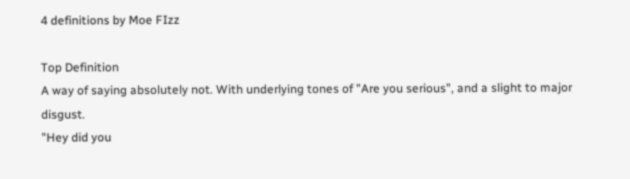4 definitions by Moe FIzz

Top Definition
A way of saying absolutely not. With underlying tones of "Are you serious", and a slight to major disgust.
"Hey did you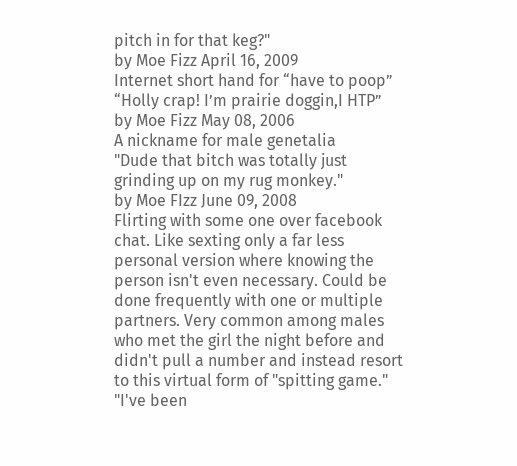pitch in for that keg?"
by Moe Fizz April 16, 2009
Internet short hand for “have to poop”
“Holly crap! I’m prairie doggin,I HTP”
by Moe Fizz May 08, 2006
A nickname for male genetalia
"Dude that bitch was totally just grinding up on my rug monkey."
by Moe FIzz June 09, 2008
Flirting with some one over facebook chat. Like sexting only a far less personal version where knowing the person isn't even necessary. Could be done frequently with one or multiple partners. Very common among males who met the girl the night before and didn't pull a number and instead resort to this virtual form of "spitting game."
"I've been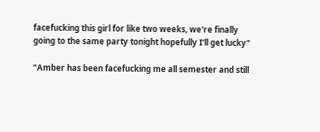facefucking this girl for like two weeks, we're finally going to the same party tonight hopefully I'll get lucky"

"Amber has been facefucking me all semester and still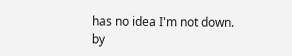has no idea I'm not down.
by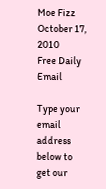Moe Fizz October 17, 2010
Free Daily Email

Type your email address below to get our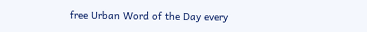free Urban Word of the Day every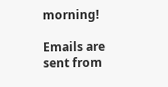morning!

Emails are sent from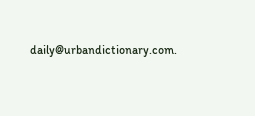daily@urbandictionary.com.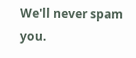We'll never spam you.